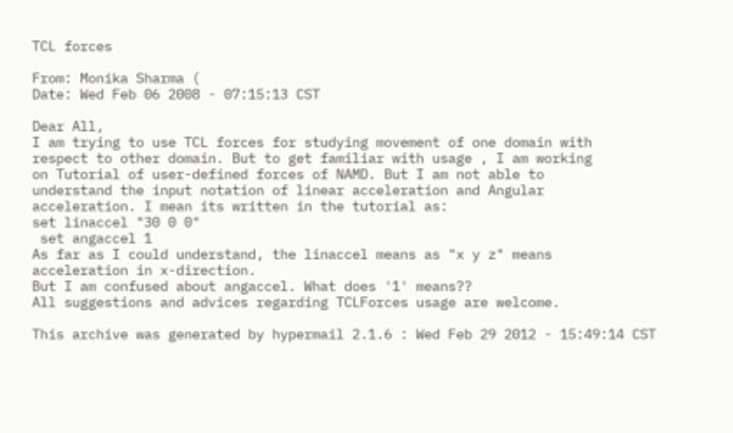TCL forces

From: Monika Sharma (
Date: Wed Feb 06 2008 - 07:15:13 CST

Dear All,
I am trying to use TCL forces for studying movement of one domain with
respect to other domain. But to get familiar with usage , I am working
on Tutorial of user-defined forces of NAMD. But I am not able to
understand the input notation of linear acceleration and Angular
acceleration. I mean its written in the tutorial as:
set linaccel "30 0 0"
 set angaccel 1
As far as I could understand, the linaccel means as "x y z" means
acceleration in x-direction.
But I am confused about angaccel. What does '1' means??
All suggestions and advices regarding TCLForces usage are welcome.

This archive was generated by hypermail 2.1.6 : Wed Feb 29 2012 - 15:49:14 CST